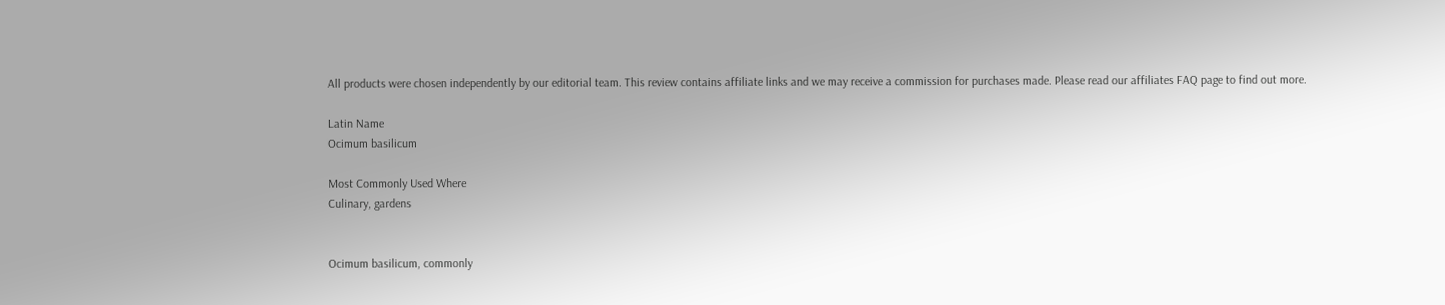All products were chosen independently by our editorial team. This review contains affiliate links and we may receive a commission for purchases made. Please read our affiliates FAQ page to find out more.

Latin Name
Ocimum basilicum

Most Commonly Used Where
Culinary, gardens


Ocimum basilicum, commonly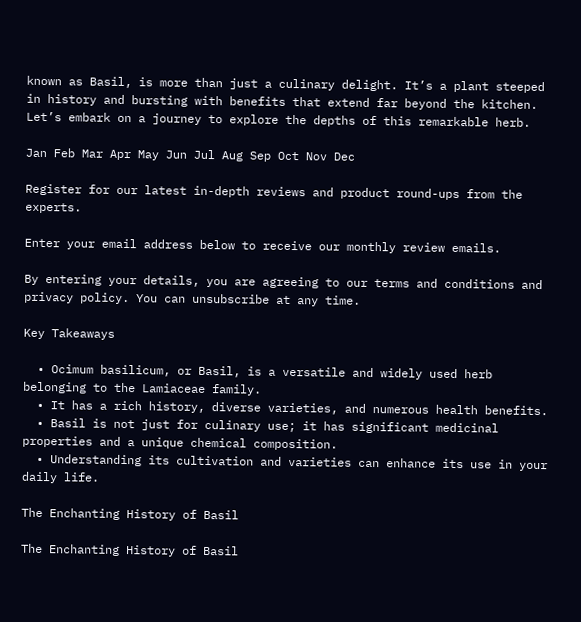known as Basil, is more than just a culinary delight. It’s a plant steeped in history and bursting with benefits that extend far beyond the kitchen. Let’s embark on a journey to explore the depths of this remarkable herb.

Jan Feb Mar Apr May Jun Jul Aug Sep Oct Nov Dec

Register for our latest in-depth reviews and product round-ups from the experts.

Enter your email address below to receive our monthly review emails.

By entering your details, you are agreeing to our terms and conditions and privacy policy. You can unsubscribe at any time.

Key Takeaways

  • Ocimum basilicum, or Basil, is a versatile and widely used herb belonging to the Lamiaceae family.
  • It has a rich history, diverse varieties, and numerous health benefits.
  • Basil is not just for culinary use; it has significant medicinal properties and a unique chemical composition.
  • Understanding its cultivation and varieties can enhance its use in your daily life.

The Enchanting History of Basil

The Enchanting History of Basil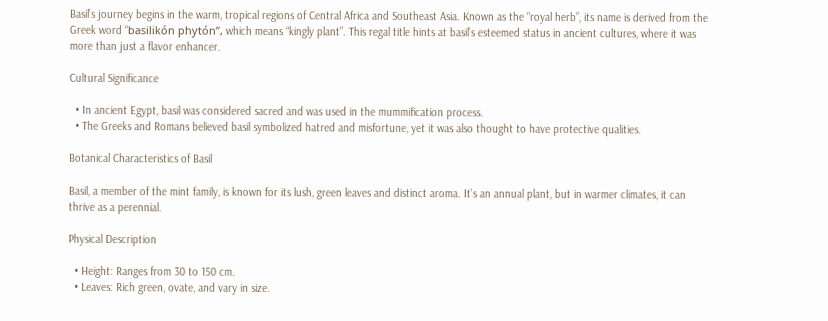Basil’s journey begins in the warm, tropical regions of Central Africa and Southeast Asia. Known as the “royal herb”, its name is derived from the Greek word “basilikón phytón”, which means “kingly plant”. This regal title hints at basil’s esteemed status in ancient cultures, where it was more than just a flavor enhancer.

Cultural Significance

  • In ancient Egypt, basil was considered sacred and was used in the mummification process.
  • The Greeks and Romans believed basil symbolized hatred and misfortune, yet it was also thought to have protective qualities.

Botanical Characteristics of Basil

Basil, a member of the mint family, is known for its lush, green leaves and distinct aroma. It’s an annual plant, but in warmer climates, it can thrive as a perennial.

Physical Description

  • Height: Ranges from 30 to 150 cm.
  • Leaves: Rich green, ovate, and vary in size.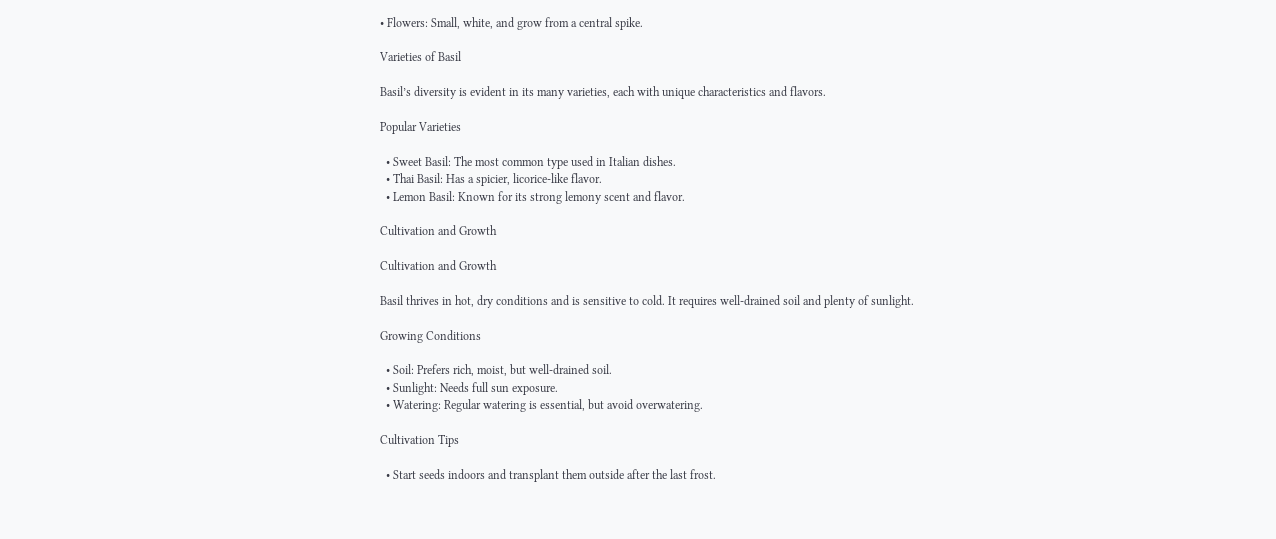• Flowers: Small, white, and grow from a central spike.

Varieties of Basil

Basil’s diversity is evident in its many varieties, each with unique characteristics and flavors.

Popular Varieties

  • Sweet Basil: The most common type used in Italian dishes.
  • Thai Basil: Has a spicier, licorice-like flavor.
  • Lemon Basil: Known for its strong lemony scent and flavor.

Cultivation and Growth

Cultivation and Growth

Basil thrives in hot, dry conditions and is sensitive to cold. It requires well-drained soil and plenty of sunlight.

Growing Conditions

  • Soil: Prefers rich, moist, but well-drained soil.
  • Sunlight: Needs full sun exposure.
  • Watering: Regular watering is essential, but avoid overwatering.

Cultivation Tips

  • Start seeds indoors and transplant them outside after the last frost.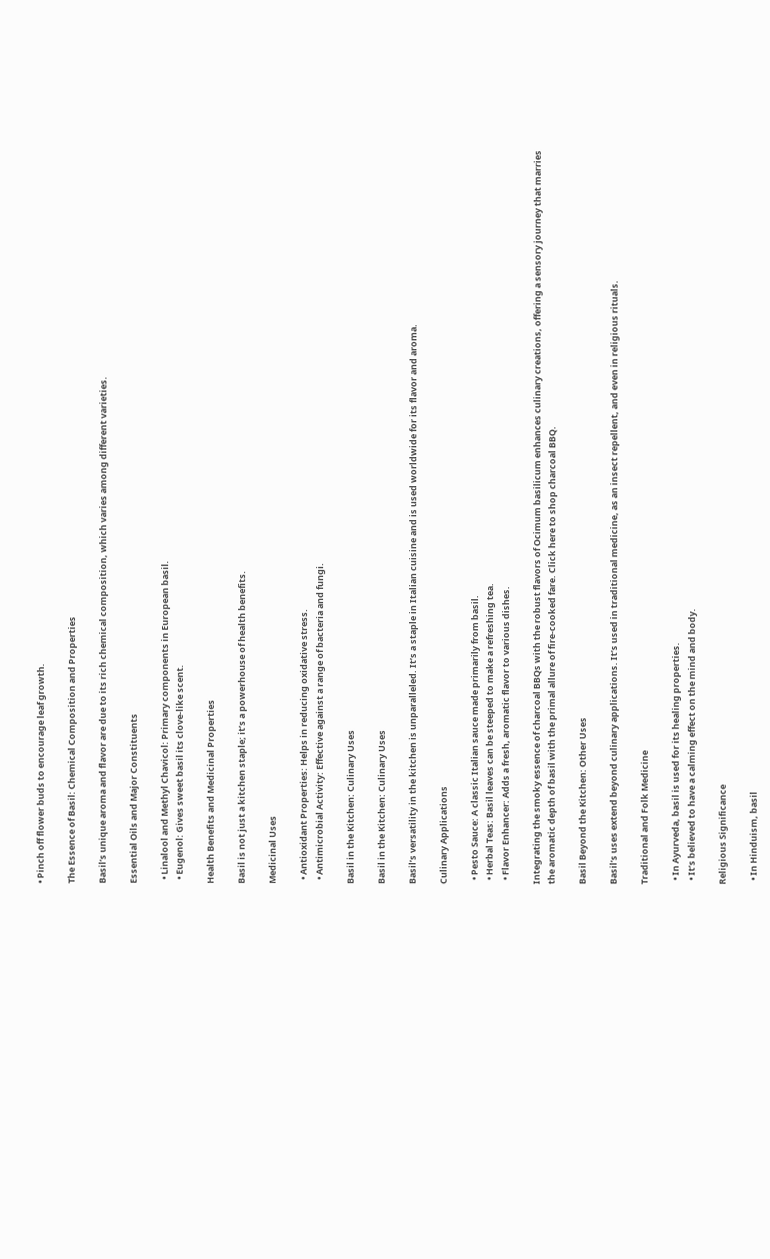• Pinch off flower buds to encourage leaf growth.

The Essence of Basil: Chemical Composition and Properties

Basil’s unique aroma and flavor are due to its rich chemical composition, which varies among different varieties.

Essential Oils and Major Constituents

  • Linalool and Methyl Chavicol: Primary components in European basil.
  • Eugenol: Gives sweet basil its clove-like scent.

Health Benefits and Medicinal Properties

Basil is not just a kitchen staple; it’s a powerhouse of health benefits.

Medicinal Uses

  • Antioxidant Properties: Helps in reducing oxidative stress.
  • Antimicrobial Activity: Effective against a range of bacteria and fungi.

Basil in the Kitchen: Culinary Uses

Basil in the Kitchen: Culinary Uses

Basil’s versatility in the kitchen is unparalleled. It’s a staple in Italian cuisine and is used worldwide for its flavor and aroma.

Culinary Applications

  • Pesto Sauce: A classic Italian sauce made primarily from basil.
  • Herbal Teas: Basil leaves can be steeped to make a refreshing tea.
  • Flavor Enhancer: Adds a fresh, aromatic flavor to various dishes.

Integrating the smoky essence of charcoal BBQs with the robust flavors of Ocimum basilicum enhances culinary creations, offering a sensory journey that marries the aromatic depth of basil with the primal allure of fire-cooked fare. Click here to shop charcoal BBQ.

Basil Beyond the Kitchen: Other Uses

Basil’s uses extend beyond culinary applications. It’s used in traditional medicine, as an insect repellent, and even in religious rituals.

Traditional and Folk Medicine

  • In Ayurveda, basil is used for its healing properties.
  • It’s believed to have a calming effect on the mind and body.

Religious Significance

  • In Hinduism, basil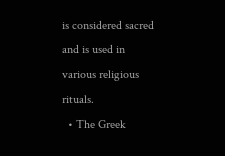is considered sacred and is used in various religious rituals.
  • The Greek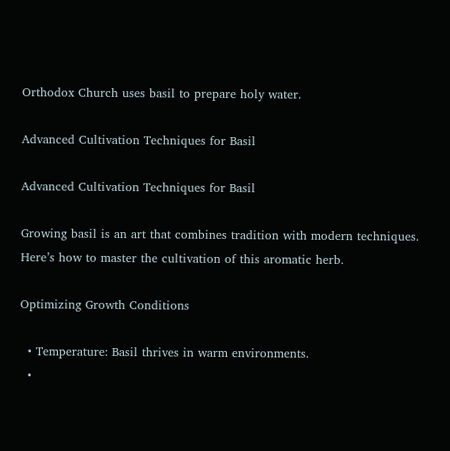Orthodox Church uses basil to prepare holy water.

Advanced Cultivation Techniques for Basil

Advanced Cultivation Techniques for Basil

Growing basil is an art that combines tradition with modern techniques. Here’s how to master the cultivation of this aromatic herb.

Optimizing Growth Conditions

  • Temperature: Basil thrives in warm environments.
  •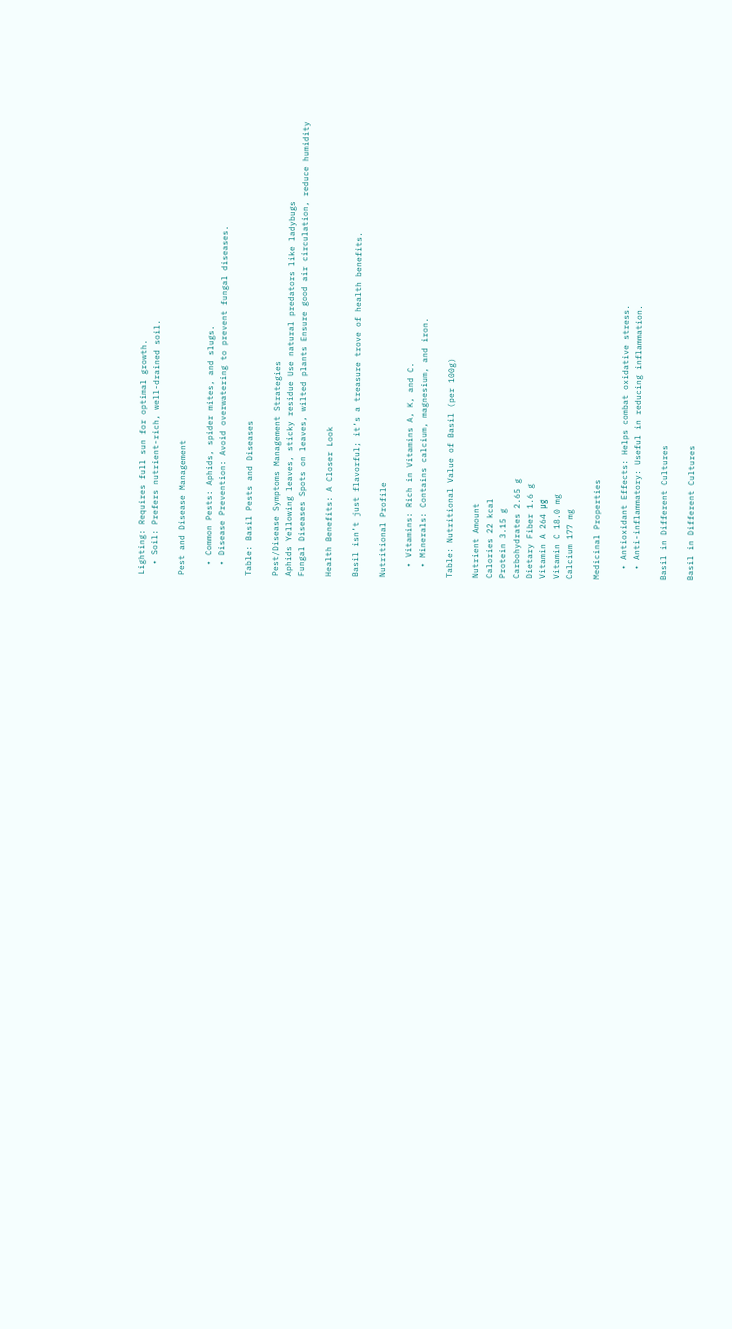Lighting: Requires full sun for optimal growth.
  • Soil: Prefers nutrient-rich, well-drained soil.

Pest and Disease Management

  • Common Pests: Aphids, spider mites, and slugs.
  • Disease Prevention: Avoid overwatering to prevent fungal diseases.

Table: Basil Pests and Diseases

Pest/Disease Symptoms Management Strategies
Aphids Yellowing leaves, sticky residue Use natural predators like ladybugs
Fungal Diseases Spots on leaves, wilted plants Ensure good air circulation, reduce humidity

Health Benefits: A Closer Look

Basil isn’t just flavorful; it’s a treasure trove of health benefits.

Nutritional Profile

  • Vitamins: Rich in Vitamins A, K, and C.
  • Minerals: Contains calcium, magnesium, and iron.

Table: Nutritional Value of Basil (per 100g)

Nutrient Amount
Calories 22 kcal
Protein 3.15 g
Carbohydrates 2.65 g
Dietary Fiber 1.6 g
Vitamin A 264 μg
Vitamin C 18.0 mg
Calcium 177 mg

Medicinal Properties

  • Antioxidant Effects: Helps combat oxidative stress.
  • Anti-inflammatory: Useful in reducing inflammation.

Basil in Different Cultures

Basil in Different Cultures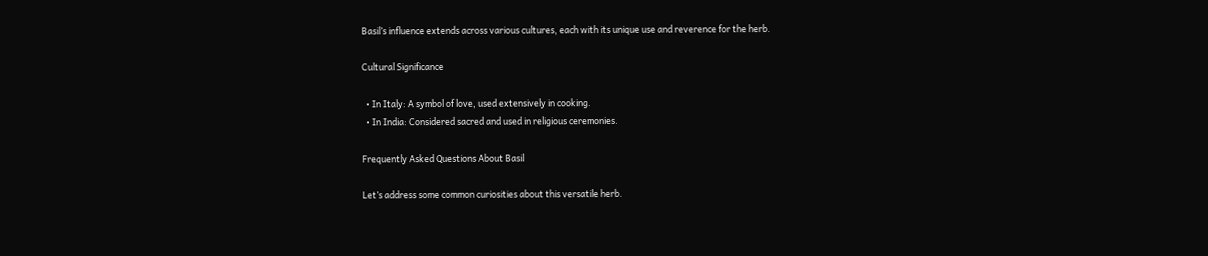Basil’s influence extends across various cultures, each with its unique use and reverence for the herb.

Cultural Significance

  • In Italy: A symbol of love, used extensively in cooking.
  • In India: Considered sacred and used in religious ceremonies.

Frequently Asked Questions About Basil

Let’s address some common curiosities about this versatile herb.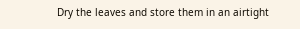Dry the leaves and store them in an airtight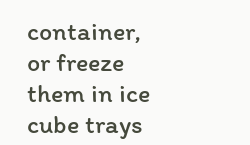container, or freeze them in ice cube trays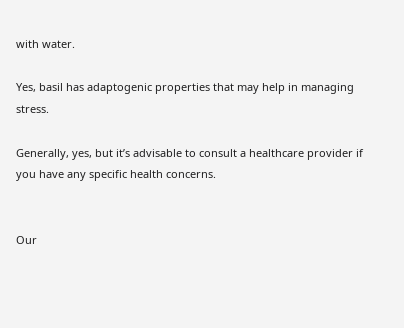with water.

Yes, basil has adaptogenic properties that may help in managing stress.

Generally, yes, but it’s advisable to consult a healthcare provider if you have any specific health concerns.


Our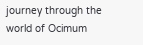journey through the world of Ocimum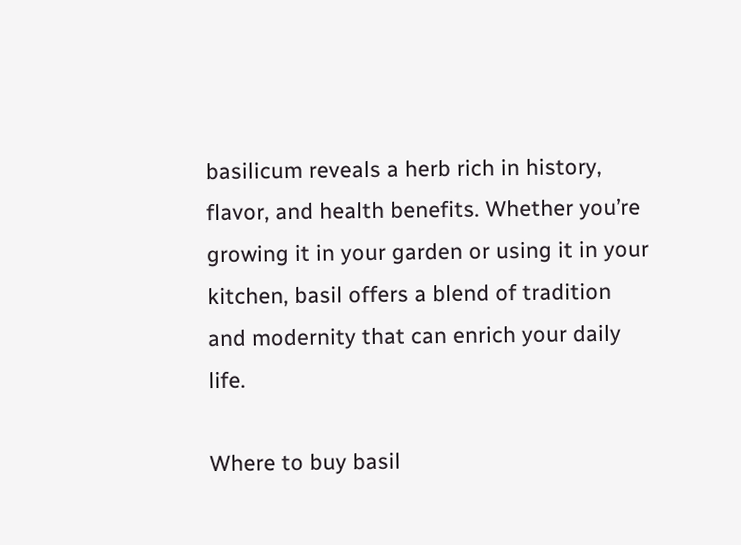basilicum reveals a herb rich in history, flavor, and health benefits. Whether you’re growing it in your garden or using it in your kitchen, basil offers a blend of tradition and modernity that can enrich your daily life.

Where to buy basil